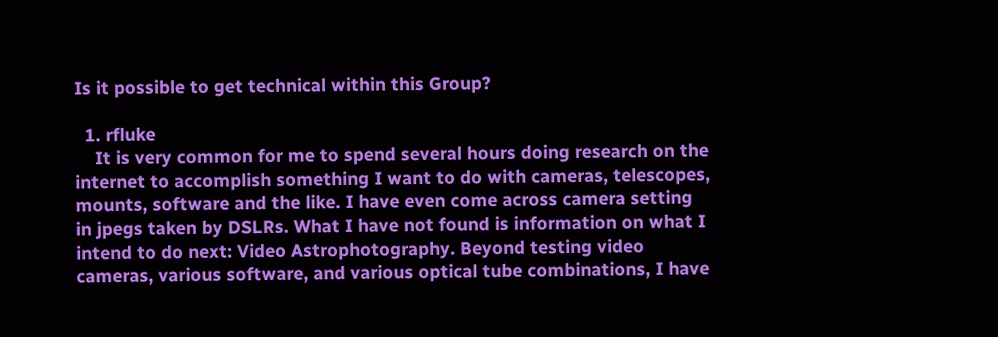Is it possible to get technical within this Group?

  1. rfluke
    It is very common for me to spend several hours doing research on the internet to accomplish something I want to do with cameras, telescopes, mounts, software and the like. I have even come across camera setting in jpegs taken by DSLRs. What I have not found is information on what I intend to do next: Video Astrophotography. Beyond testing video cameras, various software, and various optical tube combinations, I have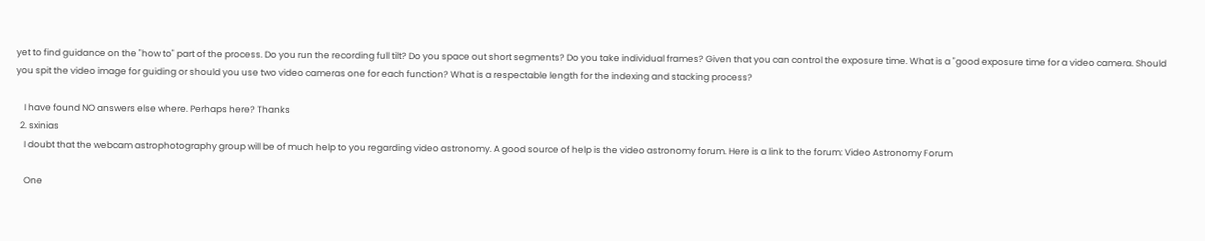yet to find guidance on the "how to" part of the process. Do you run the recording full tilt? Do you space out short segments? Do you take individual frames? Given that you can control the exposure time. What is a "good exposure time for a video camera. Should you spit the video image for guiding or should you use two video cameras one for each function? What is a respectable length for the indexing and stacking process?

    I have found NO answers else where. Perhaps here? Thanks
  2. sxinias
    I doubt that the webcam astrophotography group will be of much help to you regarding video astronomy. A good source of help is the video astronomy forum. Here is a link to the forum: Video Astronomy Forum

    One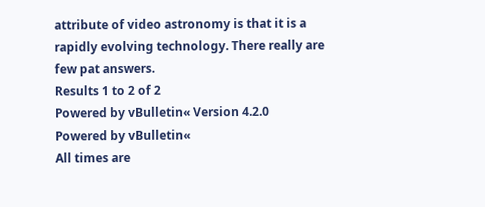attribute of video astronomy is that it is a rapidly evolving technology. There really are few pat answers.
Results 1 to 2 of 2
Powered by vBulletin« Version 4.2.0
Powered by vBulletin«
All times are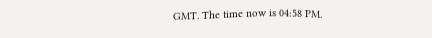GMT. The time now is 04:58 PM.